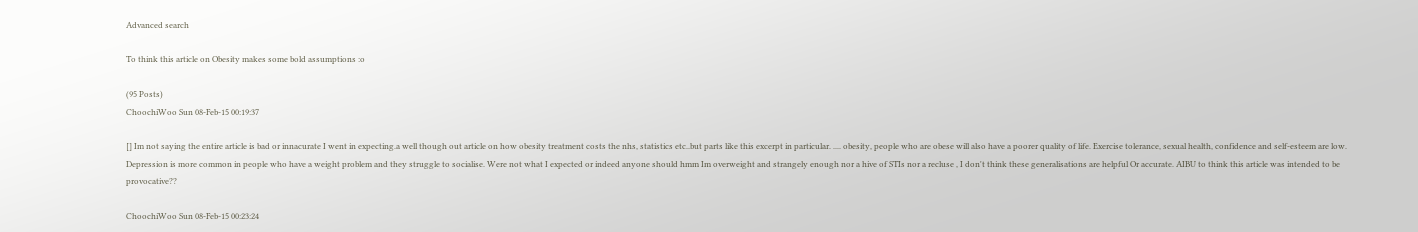Advanced search

To think this article on Obesity makes some bold assumptions :o

(95 Posts)
ChoochiWoo Sun 08-Feb-15 00:19:37

[] Im not saying the entire article is bad or innacurate I went in expecting.a well though out article on how obesity treatment costs the nhs, statistics etc..but parts like this excerpt in particular. .... obesity, people who are obese will also have a poorer quality of life. Exercise tolerance, sexual health, confidence and self-esteem are low. Depression is more common in people who have a weight problem and they struggle to socialise. Were not what I expected or indeed anyone should hmm Im overweight and strangely enough nor a hive of STIs nor a recluse , I don't think these generalisations are helpful Or accurate. AIBU to think this article was intended to be provocative??

ChoochiWoo Sun 08-Feb-15 00:23:24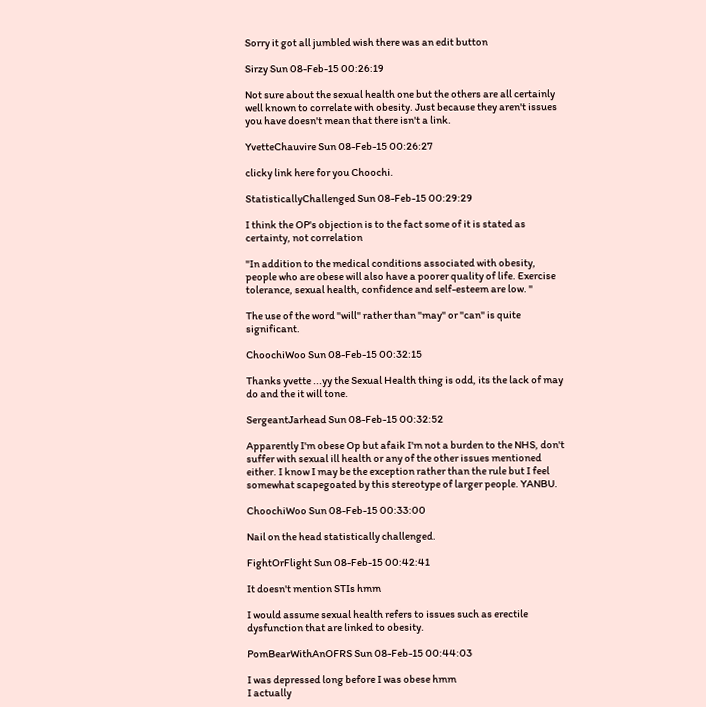Sorry it got all jumbled wish there was an edit button

Sirzy Sun 08-Feb-15 00:26:19

Not sure about the sexual health one but the others are all certainly well known to correlate with obesity. Just because they aren't issues you have doesn't mean that there isn't a link.

YvetteChauvire Sun 08-Feb-15 00:26:27

clicky link here for you Choochi.

StatisticallyChallenged Sun 08-Feb-15 00:29:29

I think the OP's objection is to the fact some of it is stated as certainty, not correlation

"In addition to the medical conditions associated with obesity, people who are obese will also have a poorer quality of life. Exercise tolerance, sexual health, confidence and self-esteem are low. "

The use of the word "will" rather than "may" or "can" is quite significant.

ChoochiWoo Sun 08-Feb-15 00:32:15

Thanks yvette ...yy the Sexual Health thing is odd, its the lack of may do and the it will tone.

SergeantJarhead Sun 08-Feb-15 00:32:52

Apparently I'm obese Op but afaik I'm not a burden to the NHS, don't suffer with sexual ill health or any of the other issues mentioned either. I know I may be the exception rather than the rule but I feel somewhat scapegoated by this stereotype of larger people. YANBU.

ChoochiWoo Sun 08-Feb-15 00:33:00

Nail on the head statistically challenged.

FightOrFlight Sun 08-Feb-15 00:42:41

It doesn't mention STIs hmm

I would assume sexual health refers to issues such as erectile dysfunction that are linked to obesity.

PomBearWithAnOFRS Sun 08-Feb-15 00:44:03

I was depressed long before I was obese hmm
I actually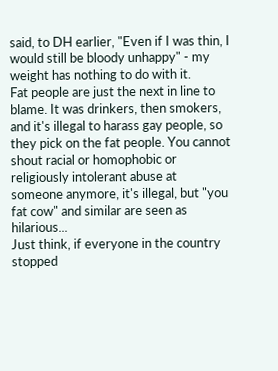said, to DH earlier, "Even if I was thin, I would still be bloody unhappy" - my weight has nothing to do with it.
Fat people are just the next in line to blame. It was drinkers, then smokers, and it's illegal to harass gay people, so they pick on the fat people. You cannot shout racial or homophobic or religiously intolerant abuse at someone anymore, it's illegal, but "you fat cow" and similar are seen as hilarious...
Just think, if everyone in the country stopped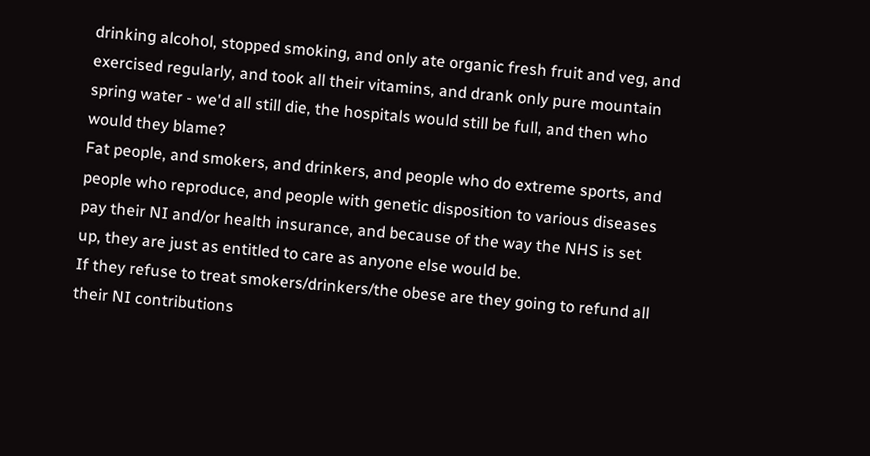drinking alcohol, stopped smoking, and only ate organic fresh fruit and veg, and exercised regularly, and took all their vitamins, and drank only pure mountain spring water - we'd all still die, the hospitals would still be full, and then who would they blame?
Fat people, and smokers, and drinkers, and people who do extreme sports, and people who reproduce, and people with genetic disposition to various diseases pay their NI and/or health insurance, and because of the way the NHS is set up, they are just as entitled to care as anyone else would be.
If they refuse to treat smokers/drinkers/the obese are they going to refund all their NI contributions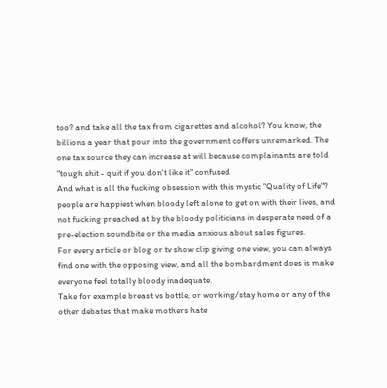too? and take all the tax from cigarettes and alcohol? You know, the billions a year that pour into the government coffers unremarked. The one tax source they can increase at will because complainants are told "tough shit - quit if you don't like it" confused
And what is all the fucking obsession with this mystic "Quality of Life"? people are happiest when bloody left alone to get on with their lives, and not fucking preached at by the bloody politicians in desperate need of a pre-election soundbite or the media anxious about sales figures.
For every article or blog or tv show clip giving one view, you can always find one with the opposing view, and all the bombardment does is make everyone feel totally bloody inadequate.
Take for example breast vs bottle, or working/stay home or any of the other debates that make mothers hate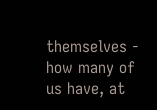themselves - how many of us have, at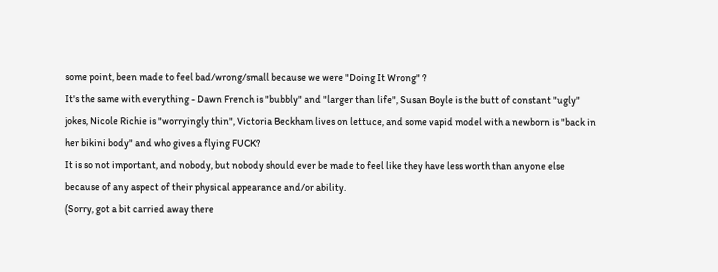some point, been made to feel bad/wrong/small because we were "Doing It Wrong" ?
It's the same with everything - Dawn French is "bubbly" and "larger than life", Susan Boyle is the butt of constant "ugly" jokes, Nicole Richie is "worryingly thin", Victoria Beckham lives on lettuce, and some vapid model with a newborn is "back in her bikini body" and who gives a flying FUCK?
It is so not important, and nobody, but nobody should ever be made to feel like they have less worth than anyone else because of any aspect of their physical appearance and/or ability.
(Sorry, got a bit carried away there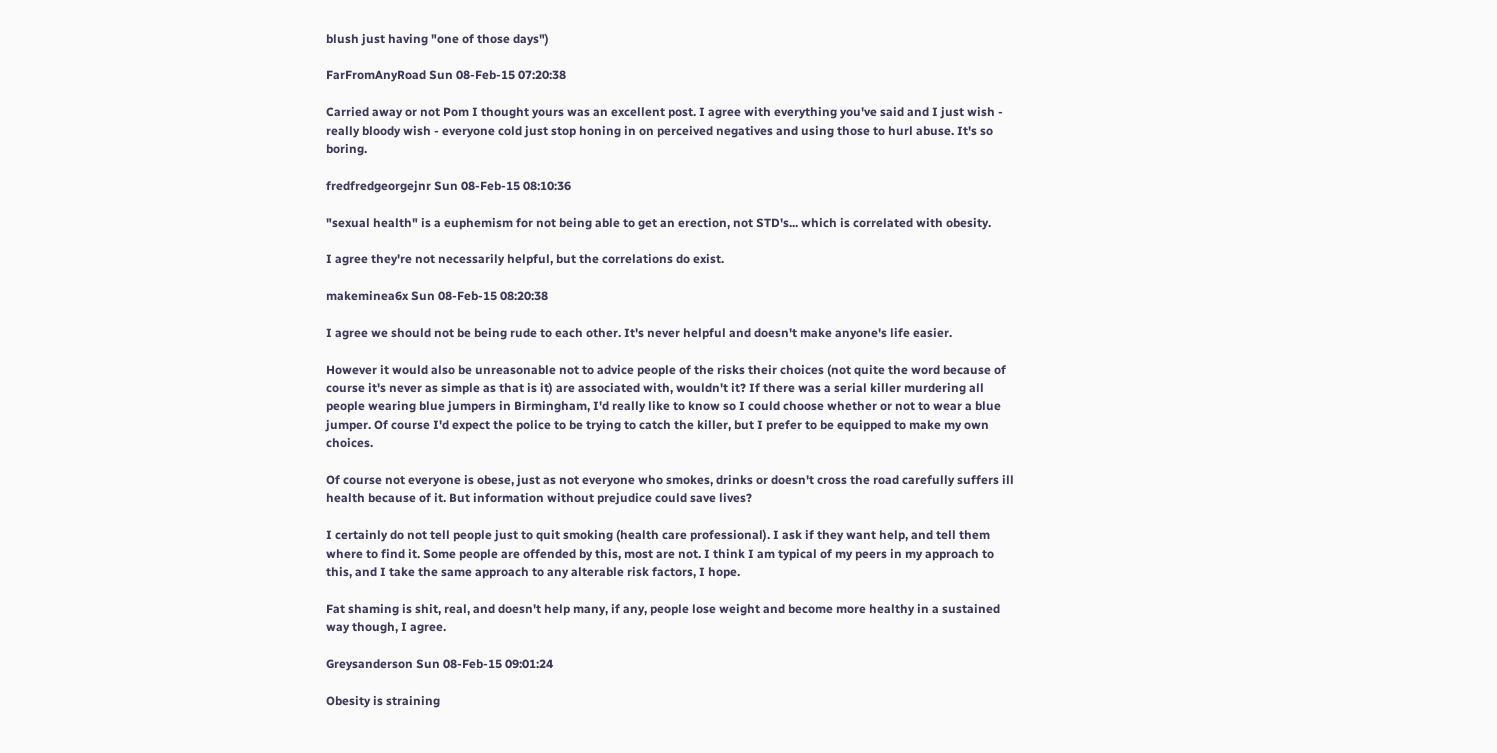blush just having "one of those days")

FarFromAnyRoad Sun 08-Feb-15 07:20:38

Carried away or not Pom I thought yours was an excellent post. I agree with everything you've said and I just wish - really bloody wish - everyone cold just stop honing in on perceived negatives and using those to hurl abuse. It's so boring.

fredfredgeorgejnr Sun 08-Feb-15 08:10:36

"sexual health" is a euphemism for not being able to get an erection, not STD's... which is correlated with obesity.

I agree they're not necessarily helpful, but the correlations do exist.

makeminea6x Sun 08-Feb-15 08:20:38

I agree we should not be being rude to each other. It's never helpful and doesn't make anyone's life easier.

However it would also be unreasonable not to advice people of the risks their choices (not quite the word because of course it's never as simple as that is it) are associated with, wouldn't it? If there was a serial killer murdering all people wearing blue jumpers in Birmingham, I'd really like to know so I could choose whether or not to wear a blue jumper. Of course I'd expect the police to be trying to catch the killer, but I prefer to be equipped to make my own choices.

Of course not everyone is obese, just as not everyone who smokes, drinks or doesn't cross the road carefully suffers ill health because of it. But information without prejudice could save lives?

I certainly do not tell people just to quit smoking (health care professional). I ask if they want help, and tell them where to find it. Some people are offended by this, most are not. I think I am typical of my peers in my approach to this, and I take the same approach to any alterable risk factors, I hope.

Fat shaming is shit, real, and doesn't help many, if any, people lose weight and become more healthy in a sustained way though, I agree.

Greysanderson Sun 08-Feb-15 09:01:24

Obesity is straining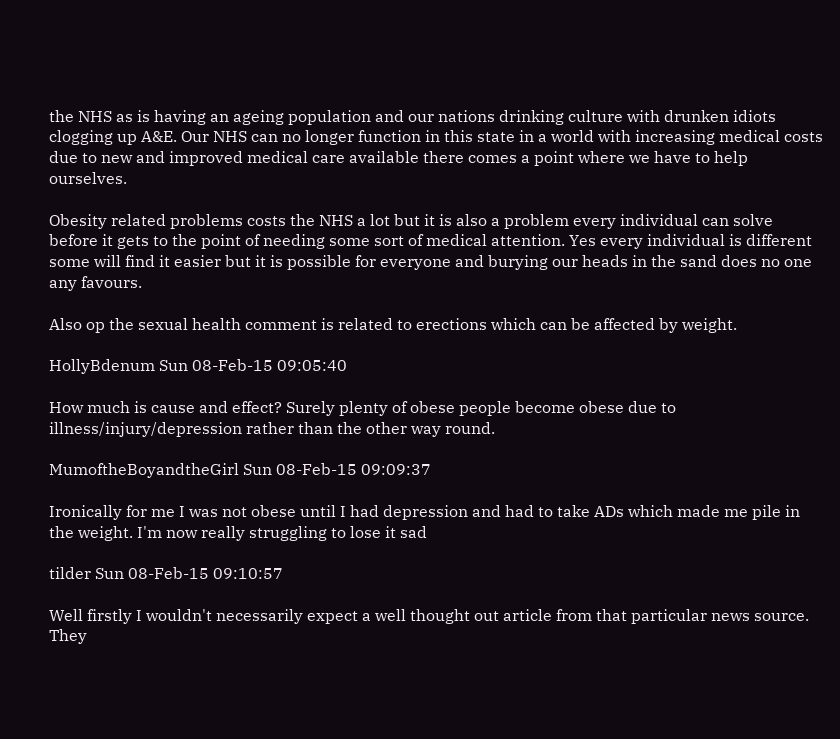the NHS as is having an ageing population and our nations drinking culture with drunken idiots clogging up A&E. Our NHS can no longer function in this state in a world with increasing medical costs due to new and improved medical care available there comes a point where we have to help ourselves.

Obesity related problems costs the NHS a lot but it is also a problem every individual can solve before it gets to the point of needing some sort of medical attention. Yes every individual is different some will find it easier but it is possible for everyone and burying our heads in the sand does no one any favours.

Also op the sexual health comment is related to erections which can be affected by weight.

HollyBdenum Sun 08-Feb-15 09:05:40

How much is cause and effect? Surely plenty of obese people become obese due to illness/injury/depression rather than the other way round.

MumoftheBoyandtheGirl Sun 08-Feb-15 09:09:37

Ironically for me I was not obese until I had depression and had to take ADs which made me pile in the weight. I'm now really struggling to lose it sad

tilder Sun 08-Feb-15 09:10:57

Well firstly I wouldn't necessarily expect a well thought out article from that particular news source. They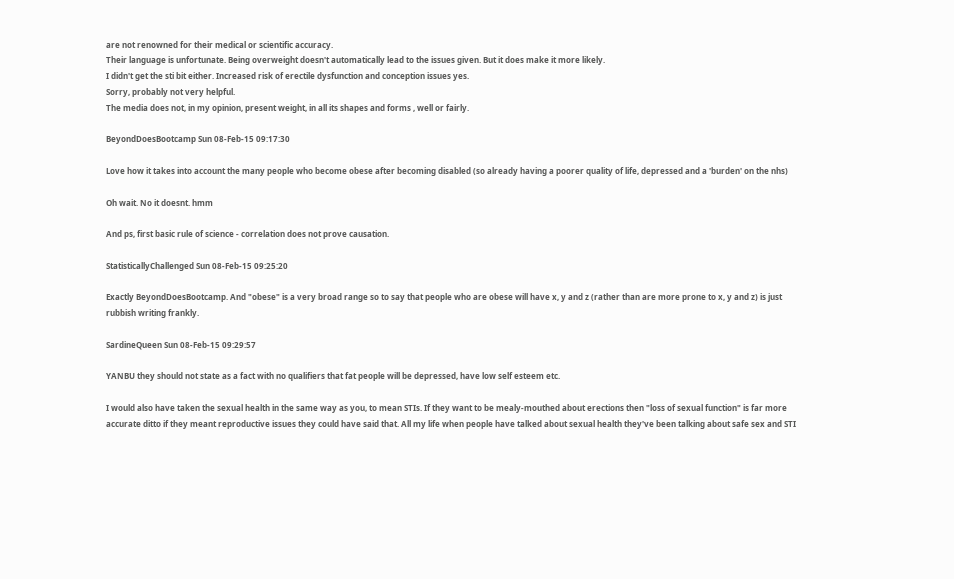are not renowned for their medical or scientific accuracy.
Their language is unfortunate. Being overweight doesn't automatically lead to the issues given. But it does make it more likely.
I didn't get the sti bit either. Increased risk of erectile dysfunction and conception issues yes.
Sorry, probably not very helpful.
The media does not, in my opinion, present weight, in all its shapes and forms , well or fairly.

BeyondDoesBootcamp Sun 08-Feb-15 09:17:30

Love how it takes into account the many people who become obese after becoming disabled (so already having a poorer quality of life, depressed and a 'burden' on the nhs)

Oh wait. No it doesnt. hmm

And ps, first basic rule of science - correlation does not prove causation.

StatisticallyChallenged Sun 08-Feb-15 09:25:20

Exactly BeyondDoesBootcamp. And "obese" is a very broad range so to say that people who are obese will have x, y and z (rather than are more prone to x, y and z) is just rubbish writing frankly.

SardineQueen Sun 08-Feb-15 09:29:57

YANBU they should not state as a fact with no qualifiers that fat people will be depressed, have low self esteem etc.

I would also have taken the sexual health in the same way as you, to mean STIs. If they want to be mealy-mouthed about erections then "loss of sexual function" is far more accurate ditto if they meant reproductive issues they could have said that. All my life when people have talked about sexual health they've been talking about safe sex and STI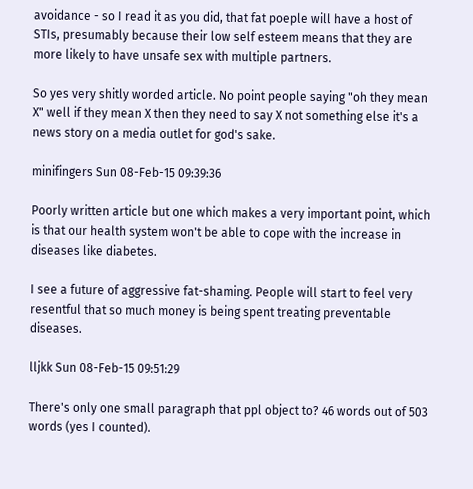avoidance - so I read it as you did, that fat poeple will have a host of STIs, presumably because their low self esteem means that they are more likely to have unsafe sex with multiple partners.

So yes very shitly worded article. No point people saying "oh they mean X" well if they mean X then they need to say X not something else it's a news story on a media outlet for god's sake.

minifingers Sun 08-Feb-15 09:39:36

Poorly written article but one which makes a very important point, which is that our health system won't be able to cope with the increase in diseases like diabetes.

I see a future of aggressive fat-shaming. People will start to feel very resentful that so much money is being spent treating preventable diseases.

lljkk Sun 08-Feb-15 09:51:29

There's only one small paragraph that ppl object to? 46 words out of 503 words (yes I counted).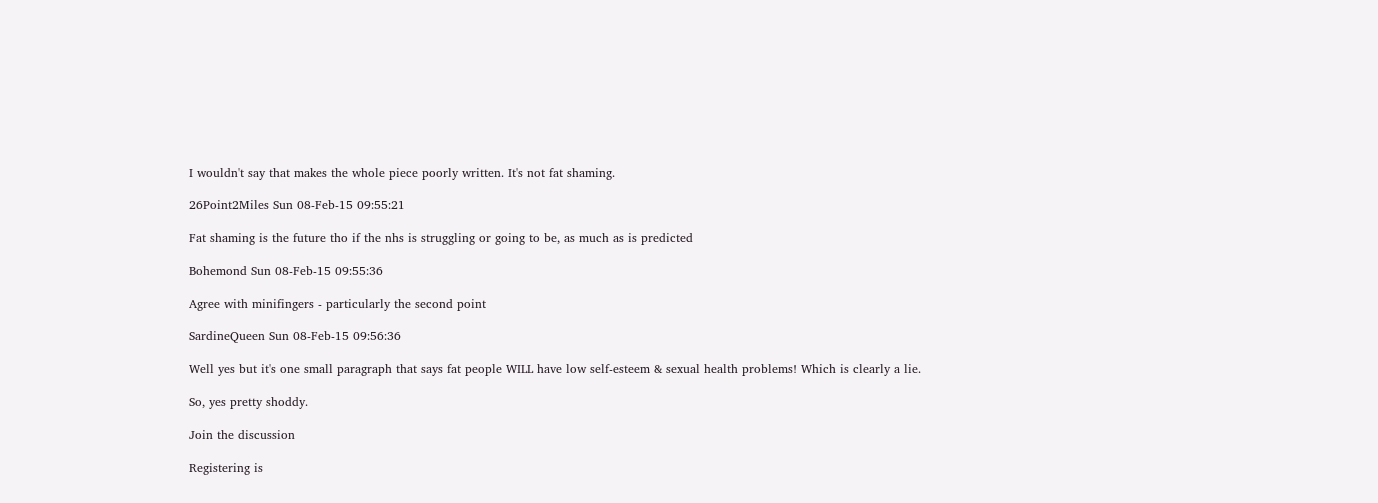I wouldn't say that makes the whole piece poorly written. It's not fat shaming.

26Point2Miles Sun 08-Feb-15 09:55:21

Fat shaming is the future tho if the nhs is struggling or going to be, as much as is predicted

Bohemond Sun 08-Feb-15 09:55:36

Agree with minifingers - particularly the second point

SardineQueen Sun 08-Feb-15 09:56:36

Well yes but it's one small paragraph that says fat people WILL have low self-esteem & sexual health problems! Which is clearly a lie.

So, yes pretty shoddy.

Join the discussion

Registering is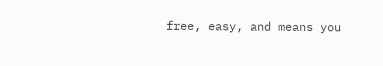free, easy, and means you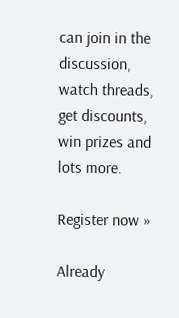can join in the discussion, watch threads, get discounts, win prizes and lots more.

Register now »

Already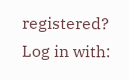registered? Log in with: